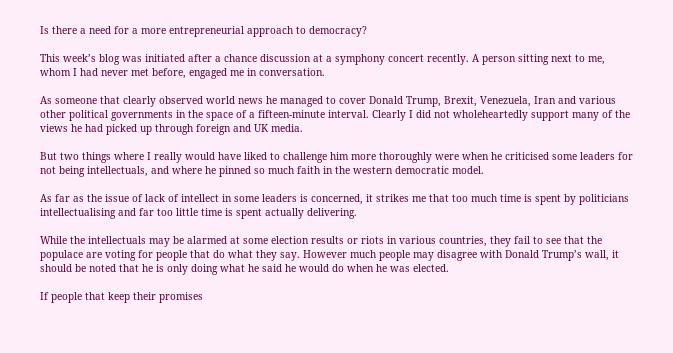Is there a need for a more entrepreneurial approach to democracy?

This week’s blog was initiated after a chance discussion at a symphony concert recently. A person sitting next to me, whom I had never met before, engaged me in conversation.

As someone that clearly observed world news he managed to cover Donald Trump, Brexit, Venezuela, Iran and various other political governments in the space of a fifteen-minute interval. Clearly I did not wholeheartedly support many of the views he had picked up through foreign and UK media.

But two things where I really would have liked to challenge him more thoroughly were when he criticised some leaders for not being intellectuals, and where he pinned so much faith in the western democratic model.

As far as the issue of lack of intellect in some leaders is concerned, it strikes me that too much time is spent by politicians intellectualising and far too little time is spent actually delivering.

While the intellectuals may be alarmed at some election results or riots in various countries, they fail to see that the populace are voting for people that do what they say. However much people may disagree with Donald Trump’s wall, it should be noted that he is only doing what he said he would do when he was elected.

If people that keep their promises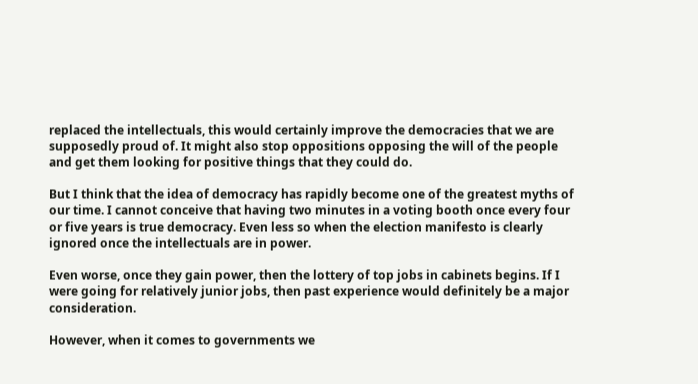replaced the intellectuals, this would certainly improve the democracies that we are supposedly proud of. It might also stop oppositions opposing the will of the people and get them looking for positive things that they could do.

But I think that the idea of democracy has rapidly become one of the greatest myths of our time. I cannot conceive that having two minutes in a voting booth once every four or five years is true democracy. Even less so when the election manifesto is clearly ignored once the intellectuals are in power.

Even worse, once they gain power, then the lottery of top jobs in cabinets begins. If I were going for relatively junior jobs, then past experience would definitely be a major consideration.

However, when it comes to governments we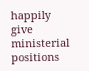happily give ministerial positions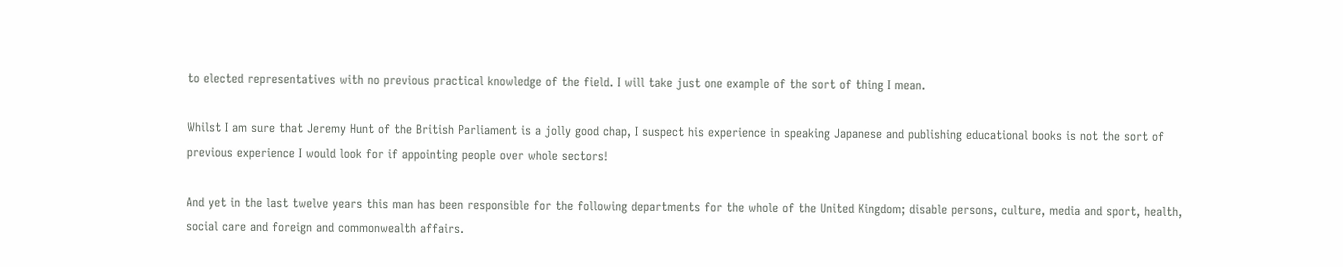to elected representatives with no previous practical knowledge of the field. I will take just one example of the sort of thing I mean.

Whilst I am sure that Jeremy Hunt of the British Parliament is a jolly good chap, I suspect his experience in speaking Japanese and publishing educational books is not the sort of previous experience I would look for if appointing people over whole sectors!

And yet in the last twelve years this man has been responsible for the following departments for the whole of the United Kingdom; disable persons, culture, media and sport, health, social care and foreign and commonwealth affairs.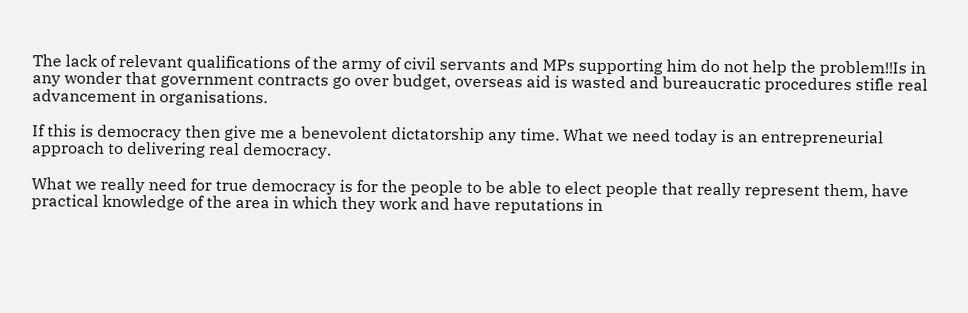The lack of relevant qualifications of the army of civil servants and MPs supporting him do not help the problem!!Is in any wonder that government contracts go over budget, overseas aid is wasted and bureaucratic procedures stifle real advancement in organisations.

If this is democracy then give me a benevolent dictatorship any time. What we need today is an entrepreneurial approach to delivering real democracy.

What we really need for true democracy is for the people to be able to elect people that really represent them, have practical knowledge of the area in which they work and have reputations in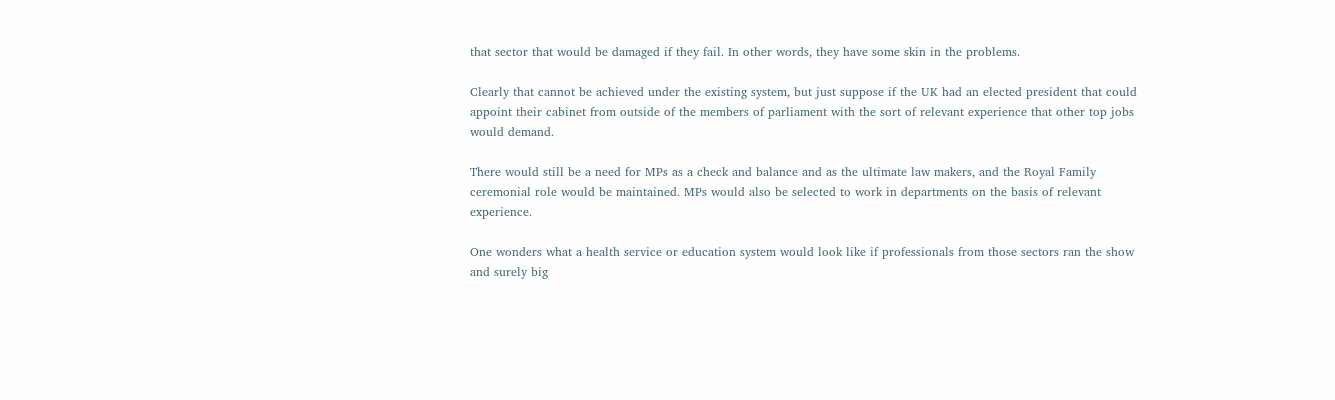that sector that would be damaged if they fail. In other words, they have some skin in the problems.

Clearly that cannot be achieved under the existing system, but just suppose if the UK had an elected president that could appoint their cabinet from outside of the members of parliament with the sort of relevant experience that other top jobs would demand.

There would still be a need for MPs as a check and balance and as the ultimate law makers, and the Royal Family ceremonial role would be maintained. MPs would also be selected to work in departments on the basis of relevant experience.

One wonders what a health service or education system would look like if professionals from those sectors ran the show and surely big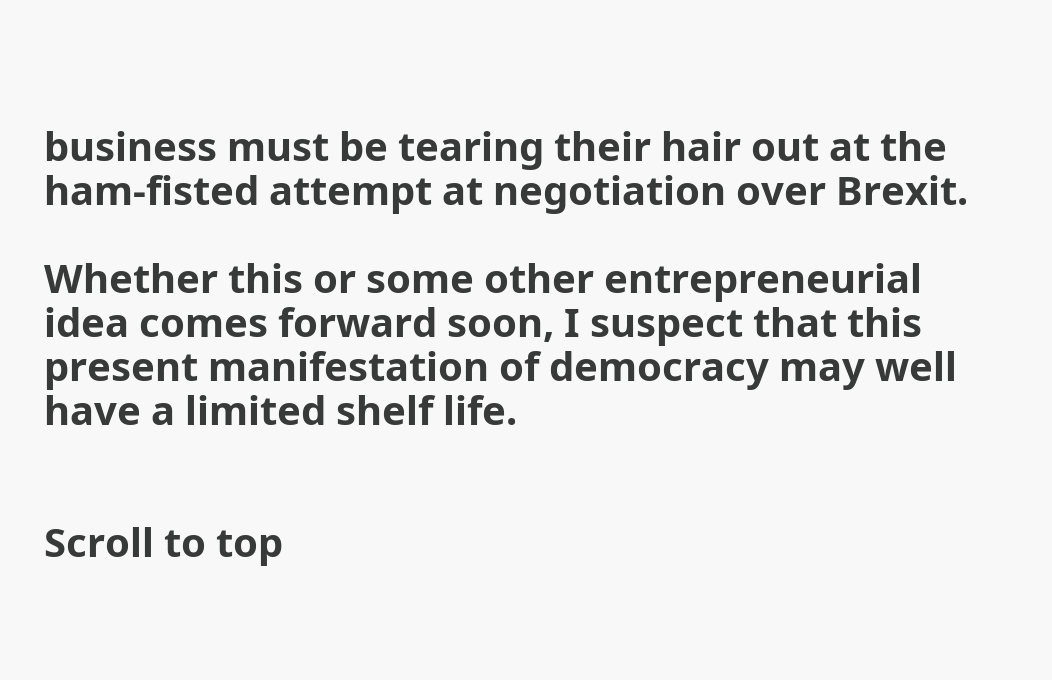business must be tearing their hair out at the ham-fisted attempt at negotiation over Brexit.

Whether this or some other entrepreneurial idea comes forward soon, I suspect that this present manifestation of democracy may well have a limited shelf life.


Scroll to top